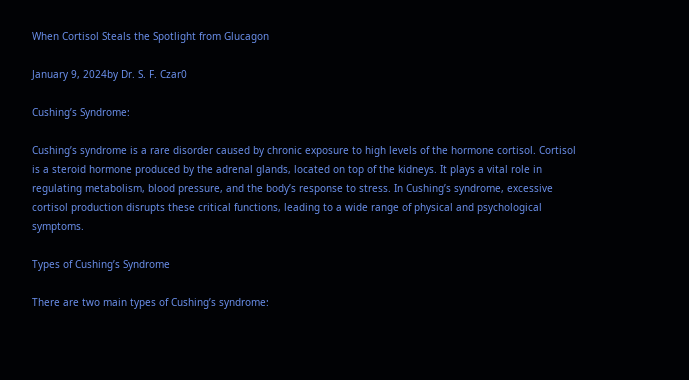When Cortisol Steals the Spotlight from Glucagon

January 9, 2024by Dr. S. F. Czar0

Cushing’s Syndrome:

Cushing’s syndrome is a rare disorder caused by chronic exposure to high levels of the hormone cortisol. Cortisol is a steroid hormone produced by the adrenal glands, located on top of the kidneys. It plays a vital role in regulating metabolism, blood pressure, and the body’s response to stress. In Cushing’s syndrome, excessive cortisol production disrupts these critical functions, leading to a wide range of physical and psychological symptoms.

Types of Cushing’s Syndrome

There are two main types of Cushing’s syndrome: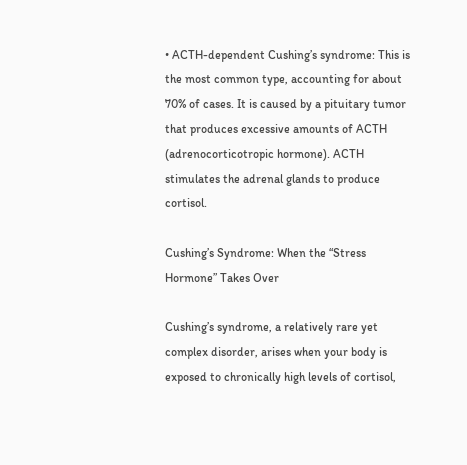• ACTH-dependent Cushing’s syndrome: This is the most common type, accounting for about 70% of cases. It is caused by a pituitary tumor that produces excessive amounts of ACTH (adrenocorticotropic hormone). ACTH stimulates the adrenal glands to produce cortisol.

Cushing’s Syndrome: When the “Stress Hormone” Takes Over

Cushing’s syndrome, a relatively rare yet complex disorder, arises when your body is exposed to chronically high levels of cortisol,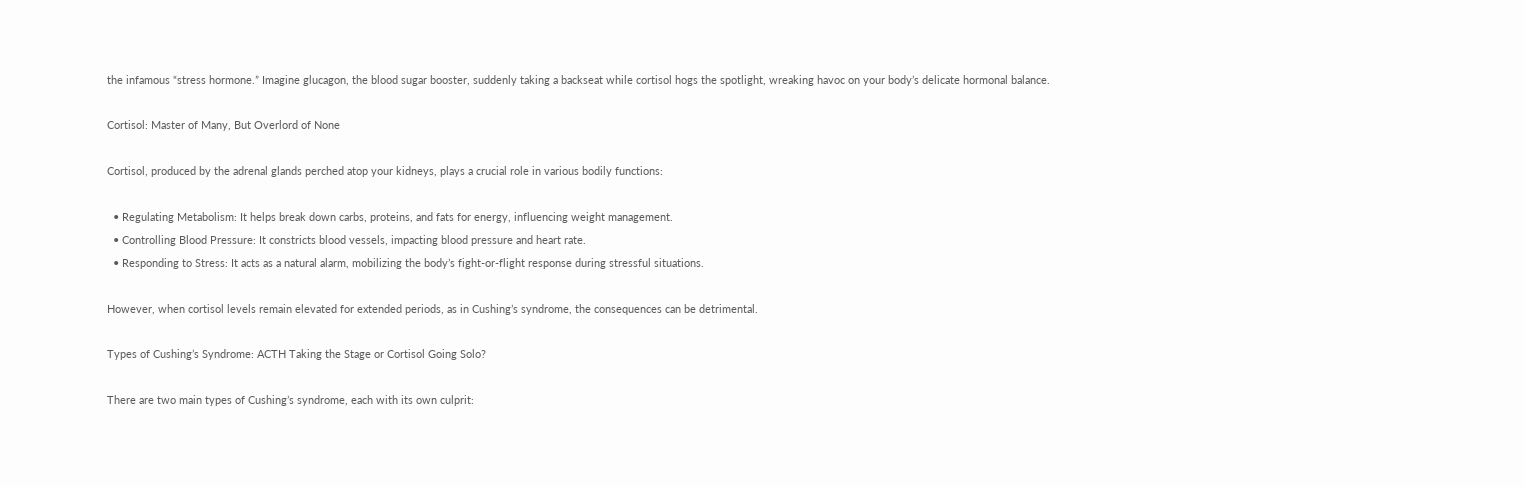the infamous “stress hormone.” Imagine glucagon, the blood sugar booster, suddenly taking a backseat while cortisol hogs the spotlight, wreaking havoc on your body’s delicate hormonal balance.

Cortisol: Master of Many, But Overlord of None

Cortisol, produced by the adrenal glands perched atop your kidneys, plays a crucial role in various bodily functions:

  • Regulating Metabolism: It helps break down carbs, proteins, and fats for energy, influencing weight management.
  • Controlling Blood Pressure: It constricts blood vessels, impacting blood pressure and heart rate.
  • Responding to Stress: It acts as a natural alarm, mobilizing the body’s fight-or-flight response during stressful situations.

However, when cortisol levels remain elevated for extended periods, as in Cushing’s syndrome, the consequences can be detrimental.

Types of Cushing’s Syndrome: ACTH Taking the Stage or Cortisol Going Solo?

There are two main types of Cushing’s syndrome, each with its own culprit: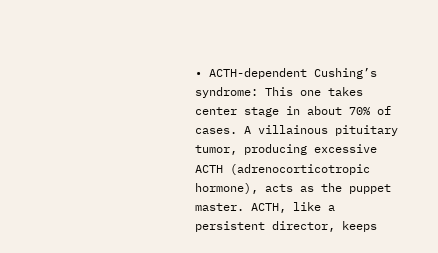• ACTH-dependent Cushing’s syndrome: This one takes center stage in about 70% of cases. A villainous pituitary tumor, producing excessive ACTH (adrenocorticotropic hormone), acts as the puppet master. ACTH, like a persistent director, keeps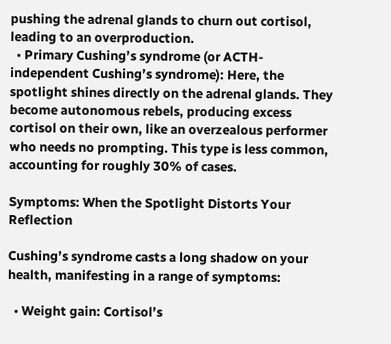pushing the adrenal glands to churn out cortisol, leading to an overproduction.
  • Primary Cushing’s syndrome (or ACTH-independent Cushing’s syndrome): Here, the spotlight shines directly on the adrenal glands. They become autonomous rebels, producing excess cortisol on their own, like an overzealous performer who needs no prompting. This type is less common, accounting for roughly 30% of cases.

Symptoms: When the Spotlight Distorts Your Reflection

Cushing’s syndrome casts a long shadow on your health, manifesting in a range of symptoms:

  • Weight gain: Cortisol’s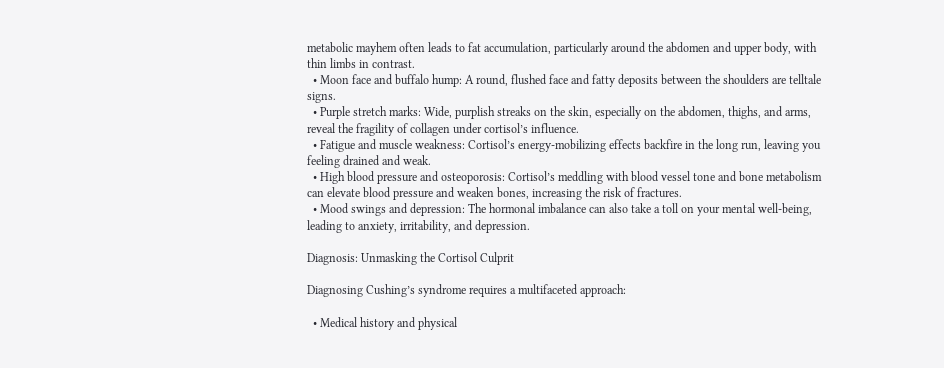metabolic mayhem often leads to fat accumulation, particularly around the abdomen and upper body, with thin limbs in contrast.
  • Moon face and buffalo hump: A round, flushed face and fatty deposits between the shoulders are telltale signs.
  • Purple stretch marks: Wide, purplish streaks on the skin, especially on the abdomen, thighs, and arms, reveal the fragility of collagen under cortisol’s influence.
  • Fatigue and muscle weakness: Cortisol’s energy-mobilizing effects backfire in the long run, leaving you feeling drained and weak.
  • High blood pressure and osteoporosis: Cortisol’s meddling with blood vessel tone and bone metabolism can elevate blood pressure and weaken bones, increasing the risk of fractures.
  • Mood swings and depression: The hormonal imbalance can also take a toll on your mental well-being, leading to anxiety, irritability, and depression.

Diagnosis: Unmasking the Cortisol Culprit

Diagnosing Cushing’s syndrome requires a multifaceted approach:

  • Medical history and physical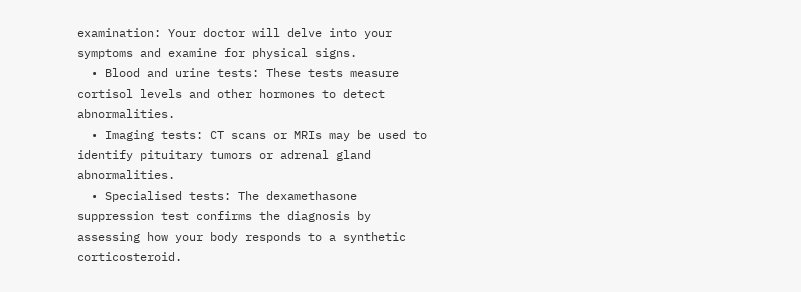examination: Your doctor will delve into your symptoms and examine for physical signs.
  • Blood and urine tests: These tests measure cortisol levels and other hormones to detect abnormalities.
  • Imaging tests: CT scans or MRIs may be used to identify pituitary tumors or adrenal gland abnormalities.
  • Specialised tests: The dexamethasone suppression test confirms the diagnosis by assessing how your body responds to a synthetic corticosteroid.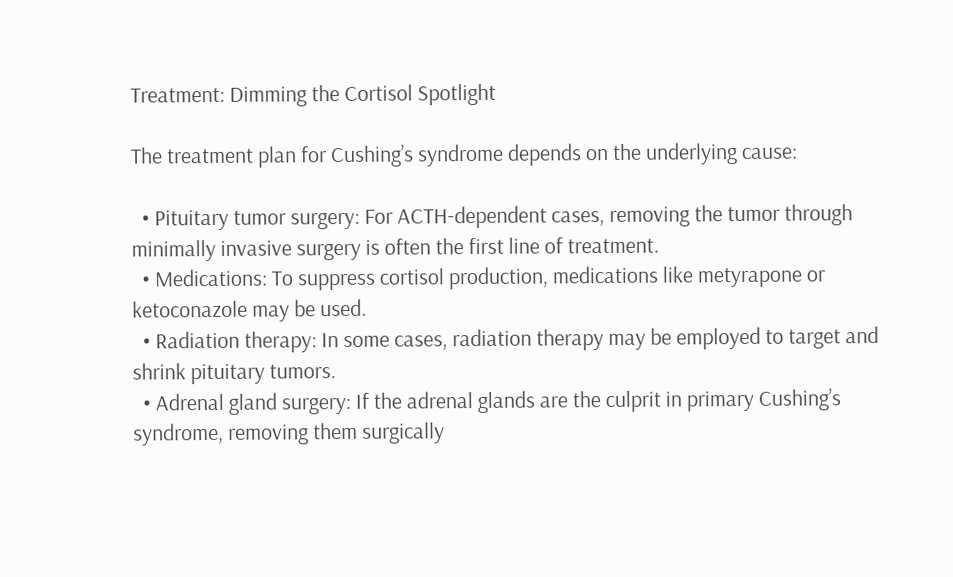Treatment: Dimming the Cortisol Spotlight

The treatment plan for Cushing’s syndrome depends on the underlying cause:

  • Pituitary tumor surgery: For ACTH-dependent cases, removing the tumor through minimally invasive surgery is often the first line of treatment.
  • Medications: To suppress cortisol production, medications like metyrapone or ketoconazole may be used.
  • Radiation therapy: In some cases, radiation therapy may be employed to target and shrink pituitary tumors.
  • Adrenal gland surgery: If the adrenal glands are the culprit in primary Cushing’s syndrome, removing them surgically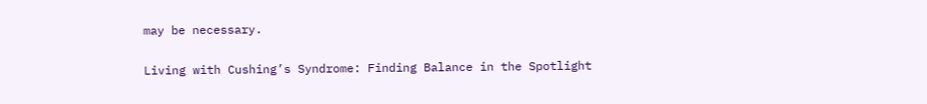may be necessary.

Living with Cushing’s Syndrome: Finding Balance in the Spotlight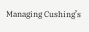Managing Cushing’s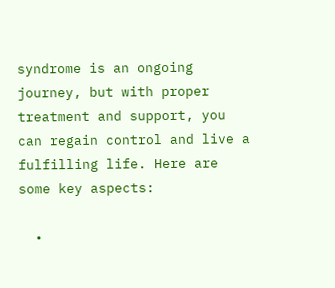syndrome is an ongoing journey, but with proper treatment and support, you can regain control and live a fulfilling life. Here are some key aspects:

  •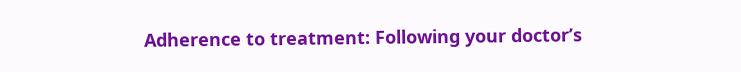Adherence to treatment: Following your doctor’s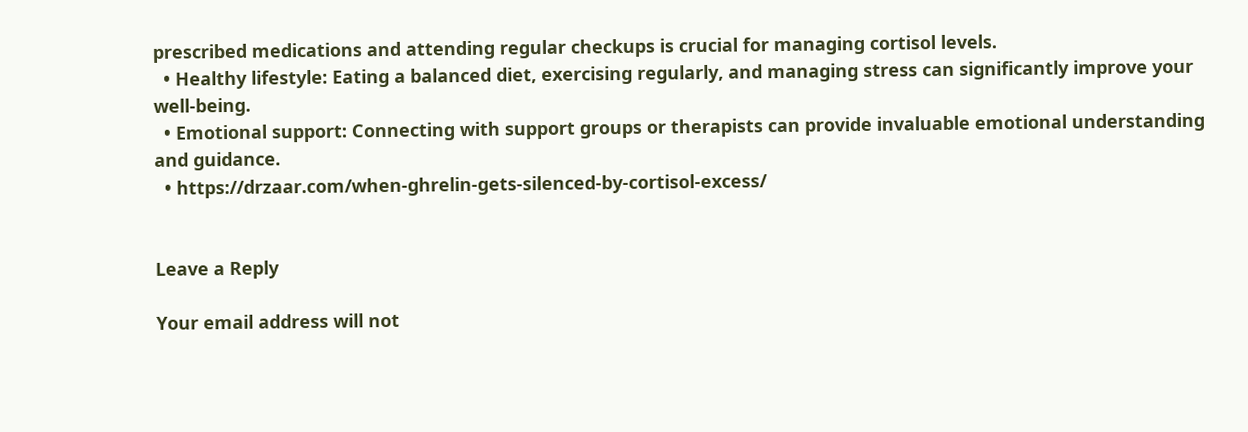prescribed medications and attending regular checkups is crucial for managing cortisol levels.
  • Healthy lifestyle: Eating a balanced diet, exercising regularly, and managing stress can significantly improve your well-being.
  • Emotional support: Connecting with support groups or therapists can provide invaluable emotional understanding and guidance.
  • https://drzaar.com/when-ghrelin-gets-silenced-by-cortisol-excess/


Leave a Reply

Your email address will not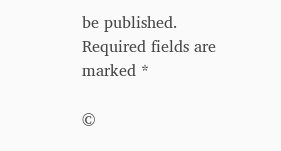be published. Required fields are marked *

©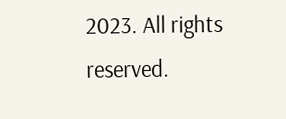2023. All rights reserved.